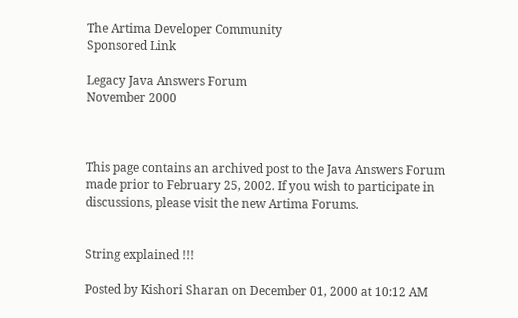The Artima Developer Community
Sponsored Link

Legacy Java Answers Forum
November 2000



This page contains an archived post to the Java Answers Forum made prior to February 25, 2002. If you wish to participate in discussions, please visit the new Artima Forums.


String explained !!!

Posted by Kishori Sharan on December 01, 2000 at 10:12 AM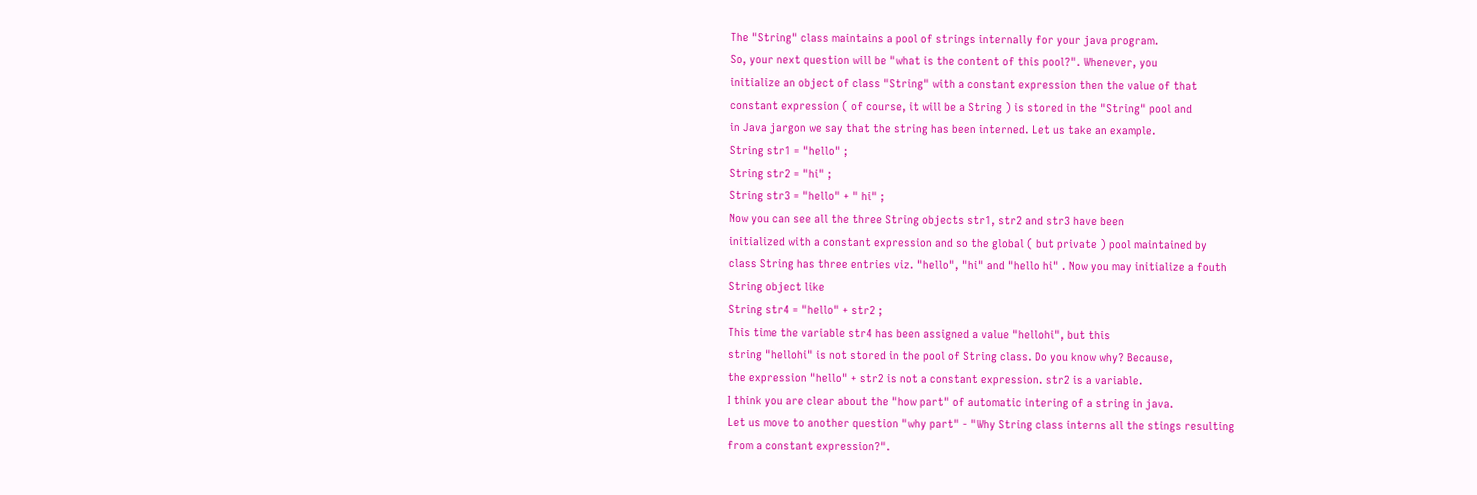The "String" class maintains a pool of strings internally for your java program.
So, your next question will be "what is the content of this pool?". Whenever, you
initialize an object of class "String" with a constant expression then the value of that
constant expression ( of course, it will be a String ) is stored in the "String" pool and
in Java jargon we say that the string has been interned. Let us take an example.
String str1 = "hello" ;
String str2 = "hi" ;
String str3 = "hello" + " hi" ;
Now you can see all the three String objects str1, str2 and str3 have been
initialized with a constant expression and so the global ( but private ) pool maintained by
class String has three entries viz. "hello", "hi" and "hello hi" . Now you may initialize a fouth
String object like
String str4 = "hello" + str2 ;
This time the variable str4 has been assigned a value "hellohi", but this
string "hellohi" is not stored in the pool of String class. Do you know why? Because,
the expression "hello" + str2 is not a constant expression. str2 is a variable.
I think you are clear about the "how part" of automatic intering of a string in java.
Let us move to another question "why part" - "Why String class interns all the stings resulting
from a constant expression?".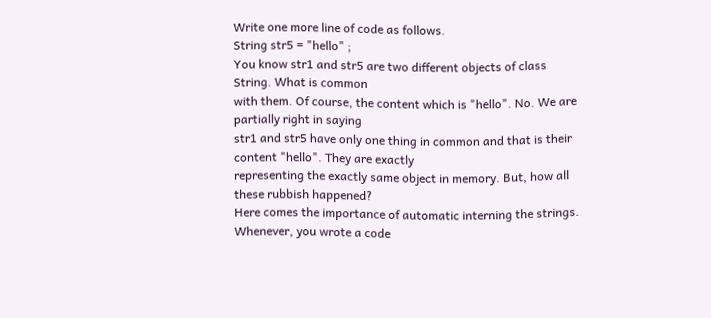Write one more line of code as follows.
String str5 = "hello" ;
You know str1 and str5 are two different objects of class String. What is common
with them. Of course, the content which is "hello". No. We are partially right in saying
str1 and str5 have only one thing in common and that is their content "hello". They are exactly
representing the exactly same object in memory. But, how all these rubbish happened?
Here comes the importance of automatic interning the strings. Whenever, you wrote a code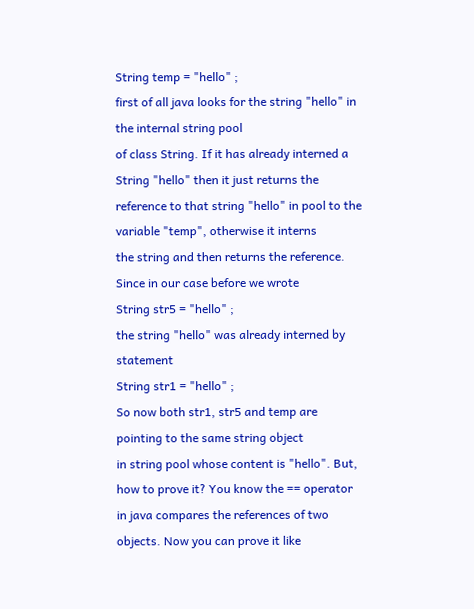String temp = "hello" ;
first of all java looks for the string "hello" in the internal string pool
of class String. If it has already interned a String "hello" then it just returns the
reference to that string "hello" in pool to the variable "temp", otherwise it interns
the string and then returns the reference. Since in our case before we wrote
String str5 = "hello" ;
the string "hello" was already interned by statement
String str1 = "hello" ;
So now both str1, str5 and temp are pointing to the same string object
in string pool whose content is "hello". But, how to prove it? You know the == operator
in java compares the references of two objects. Now you can prove it like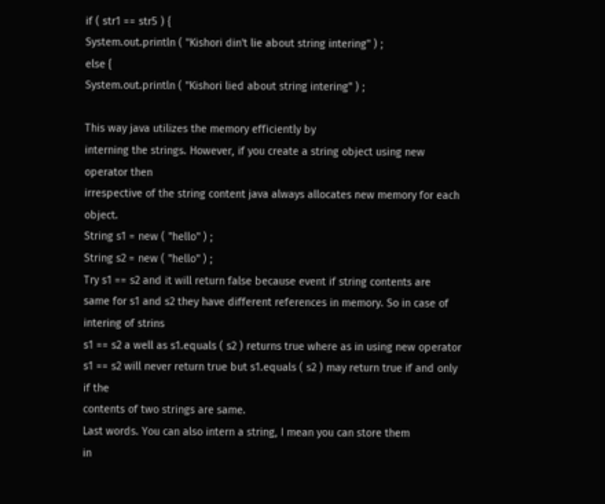if ( str1 == str5 ) {
System.out.println ( "Kishori din't lie about string intering" ) ;
else {
System.out.println ( "Kishori lied about string intering" ) ;

This way java utilizes the memory efficiently by
interning the strings. However, if you create a string object using new operator then
irrespective of the string content java always allocates new memory for each object.
String s1 = new ( "hello" ) ;
String s2 = new ( "hello" ) ;
Try s1 == s2 and it will return false because event if string contents are
same for s1 and s2 they have different references in memory. So in case of intering of strins
s1 == s2 a well as s1.equals ( s2 ) returns true where as in using new operator
s1 == s2 will never return true but s1.equals ( s2 ) may return true if and only if the
contents of two strings are same.
Last words. You can also intern a string, I mean you can store them
in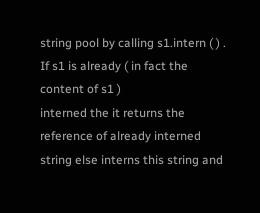string pool by calling s1.intern ( ) . If s1 is already ( in fact the content of s1 )
interned the it returns the reference of already interned string else interns this string and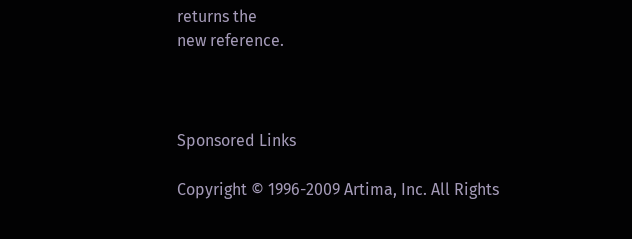returns the
new reference.



Sponsored Links

Copyright © 1996-2009 Artima, Inc. All Rights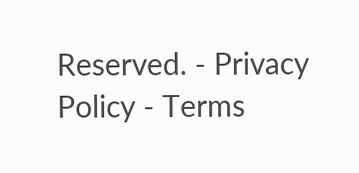Reserved. - Privacy Policy - Terms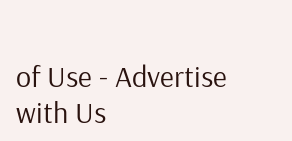of Use - Advertise with Us